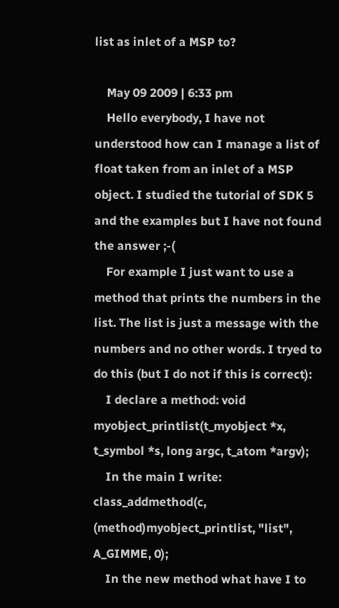list as inlet of a MSP to?

    May 09 2009 | 6:33 pm
    Hello everybody, I have not understood how can I manage a list of float taken from an inlet of a MSP object. I studied the tutorial of SDK 5 and the examples but I have not found the answer ;-(
    For example I just want to use a method that prints the numbers in the list. The list is just a message with the numbers and no other words. I tryed to do this (but I do not if this is correct):
    I declare a method: void myobject_printlist(t_myobject *x, t_symbol *s, long argc, t_atom *argv);
    In the main I write: class_addmethod(c, (method)myobject_printlist, "list", A_GIMME, 0);
    In the new method what have I to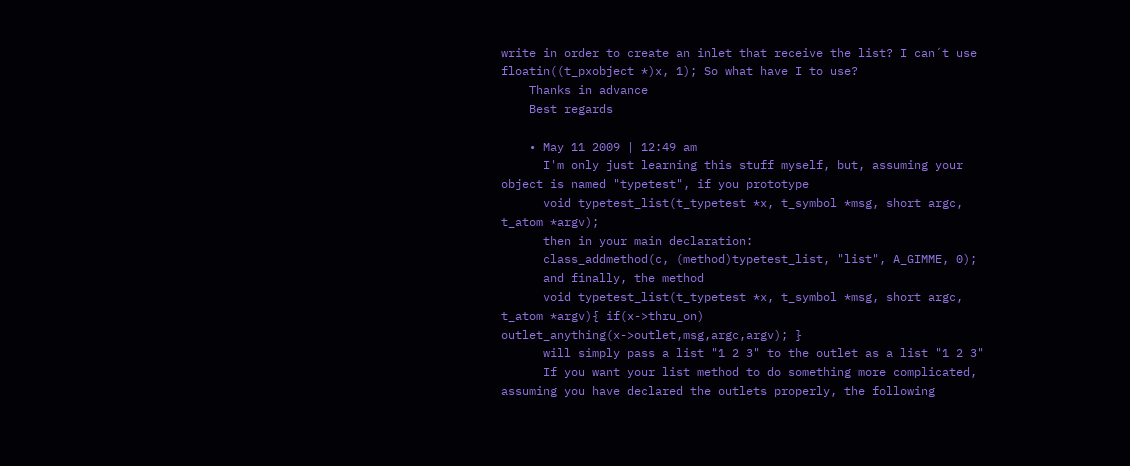write in order to create an inlet that receive the list? I can´t use floatin((t_pxobject *)x, 1); So what have I to use?
    Thanks in advance
    Best regards

    • May 11 2009 | 12:49 am
      I'm only just learning this stuff myself, but, assuming your object is named "typetest", if you prototype
      void typetest_list(t_typetest *x, t_symbol *msg, short argc, t_atom *argv);
      then in your main declaration:
      class_addmethod(c, (method)typetest_list, "list", A_GIMME, 0);
      and finally, the method
      void typetest_list(t_typetest *x, t_symbol *msg, short argc, t_atom *argv){ if(x->thru_on) outlet_anything(x->outlet,msg,argc,argv); }
      will simply pass a list "1 2 3" to the outlet as a list "1 2 3"
      If you want your list method to do something more complicated, assuming you have declared the outlets properly, the following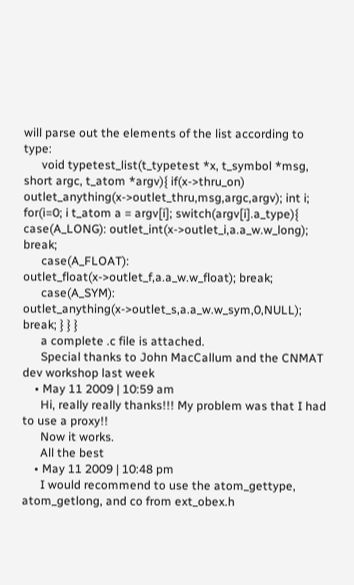will parse out the elements of the list according to type:
      void typetest_list(t_typetest *x, t_symbol *msg, short argc, t_atom *argv){ if(x->thru_on) outlet_anything(x->outlet_thru,msg,argc,argv); int i; for(i=0; i t_atom a = argv[i]; switch(argv[i].a_type){ case(A_LONG): outlet_int(x->outlet_i,a.a_w.w_long); break;
      case(A_FLOAT): outlet_float(x->outlet_f,a.a_w.w_float); break;
      case(A_SYM): outlet_anything(x->outlet_s,a.a_w.w_sym,0,NULL); break; } } }
      a complete .c file is attached.
      Special thanks to John MacCallum and the CNMAT dev workshop last week
    • May 11 2009 | 10:59 am
      Hi, really really thanks!!! My problem was that I had to use a proxy!!
      Now it works.
      All the best
    • May 11 2009 | 10:48 pm
      I would recommend to use the atom_gettype, atom_getlong, and co from ext_obex.h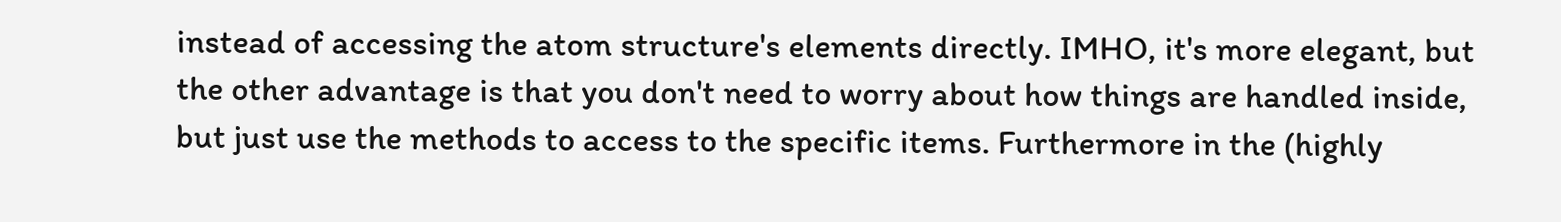instead of accessing the atom structure's elements directly. IMHO, it's more elegant, but the other advantage is that you don't need to worry about how things are handled inside, but just use the methods to access to the specific items. Furthermore in the (highly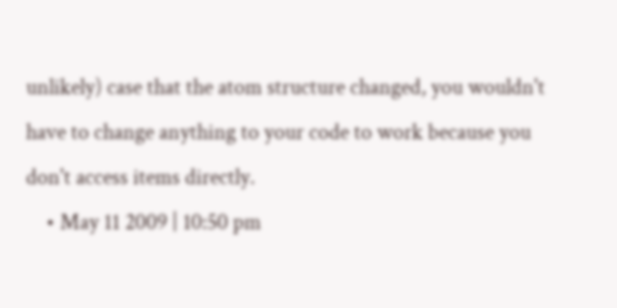unlikely) case that the atom structure changed, you wouldn't have to change anything to your code to work because you don't access items directly.
    • May 11 2009 | 10:50 pm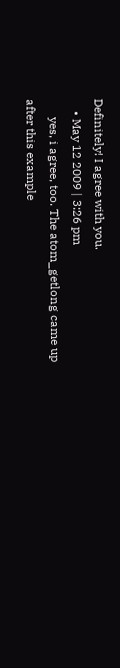Definitely! I agree with you.
    • May 12 2009 | 3:26 pm
      yes, i agree, too. The atom_getlong came up after this example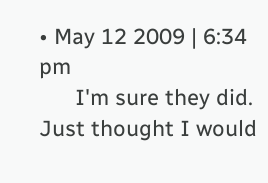• May 12 2009 | 6:34 pm
      I'm sure they did. Just thought I would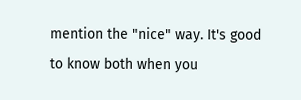mention the "nice" way. It's good to know both when you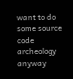want to do some source code archeology anyway